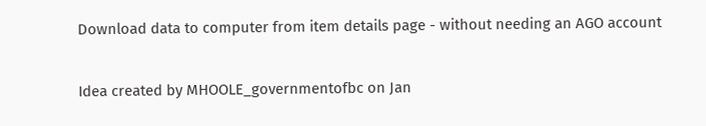Download data to computer from item details page - without needing an AGO account

Idea created by MHOOLE_governmentofbc on Jan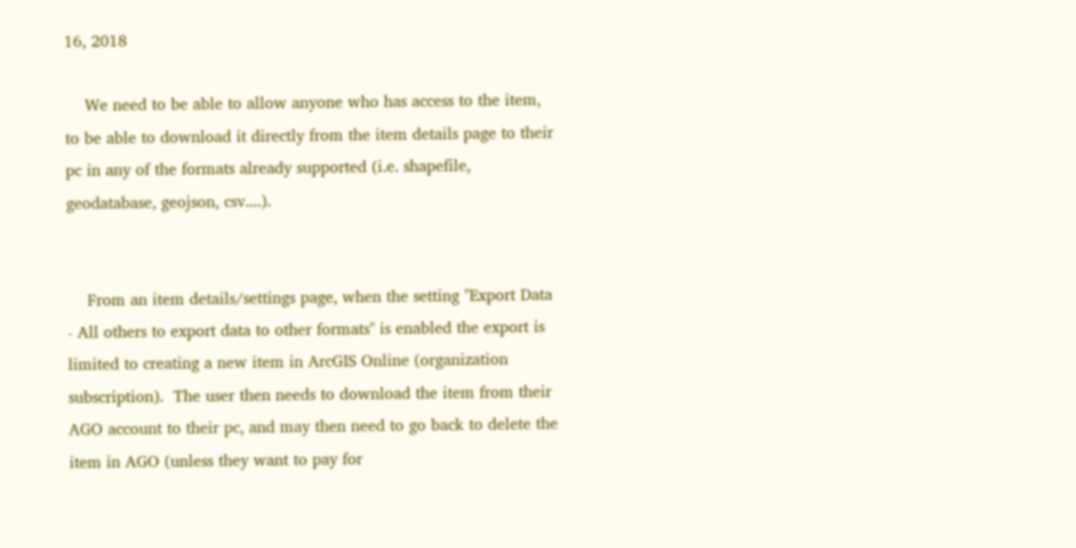16, 2018

    We need to be able to allow anyone who has access to the item, to be able to download it directly from the item details page to their pc in any of the formats already supported (i.e. shapefile, geodatabase, geojson, csv....).


    From an item details/settings page, when the setting "Export Data - All others to export data to other formats" is enabled the export is limited to creating a new item in ArcGIS Online (organization subscription).  The user then needs to download the item from their AGO account to their pc, and may then need to go back to delete the item in AGO (unless they want to pay for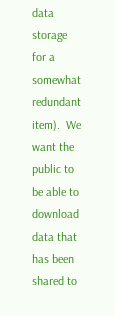data storage for a somewhat redundant item).  We want the public to be able to download data that has been shared to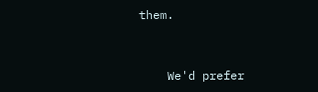them.


    We'd prefer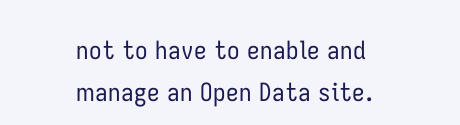not to have to enable and manage an Open Data site.